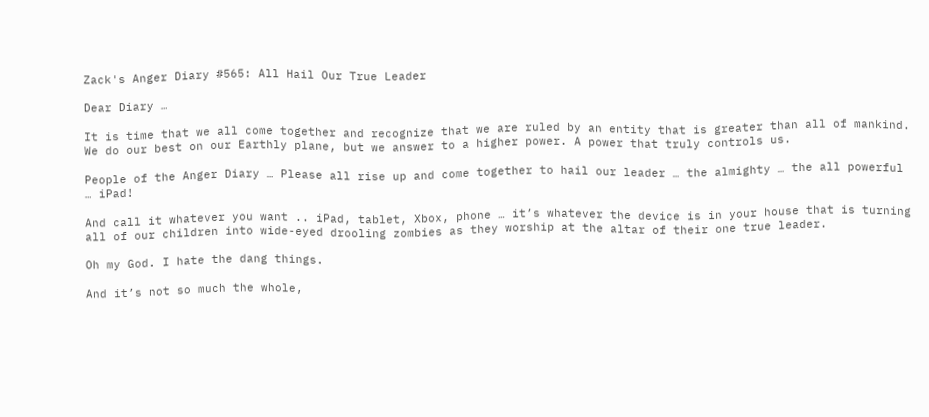Zack's Anger Diary #565: All Hail Our True Leader

Dear Diary …

It is time that we all come together and recognize that we are ruled by an entity that is greater than all of mankind. We do our best on our Earthly plane, but we answer to a higher power. A power that truly controls us.

People of the Anger Diary … Please all rise up and come together to hail our leader … the almighty … the all powerful … iPad!

And call it whatever you want .. iPad, tablet, Xbox, phone … it’s whatever the device is in your house that is turning all of our children into wide-eyed drooling zombies as they worship at the altar of their one true leader.

Oh my God. I hate the dang things.

And it’s not so much the whole,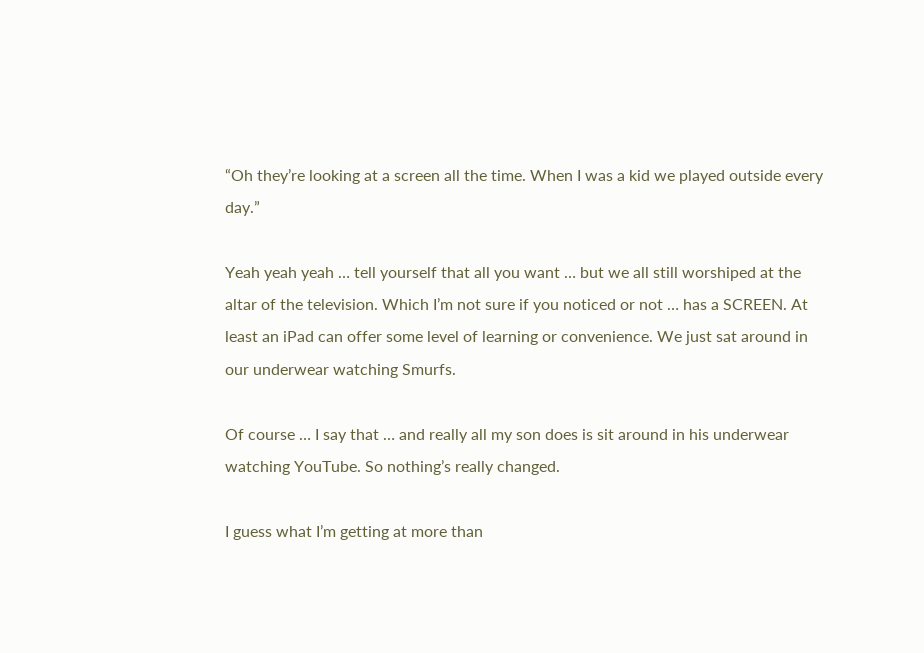“Oh they’re looking at a screen all the time. When I was a kid we played outside every day.”

Yeah yeah yeah … tell yourself that all you want … but we all still worshiped at the altar of the television. Which I’m not sure if you noticed or not … has a SCREEN. At least an iPad can offer some level of learning or convenience. We just sat around in our underwear watching Smurfs.

Of course … I say that … and really all my son does is sit around in his underwear watching YouTube. So nothing’s really changed.

I guess what I’m getting at more than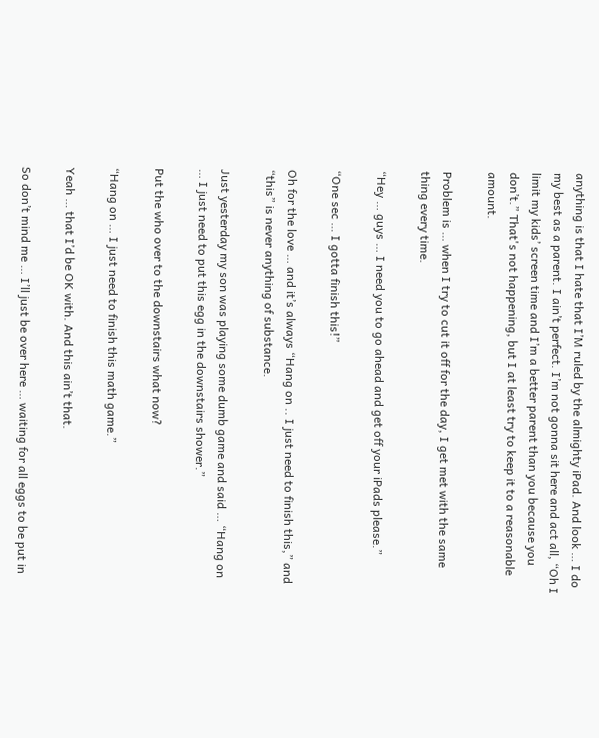anything is that I hate that I’M ruled by the almighty iPad. And look … I do my best as a parent. I ain’t perfect. I’m not gonna sit here and act all, “Oh I limit my kids’ screen time and I’m a better parent than you because you don’t.” That's not happening, but I at least try to keep it to a reasonable amount.

Problem is … when I try to cut it off for the day, I get met with the same thing every time.

“Hey … guys … I need you to go ahead and get off your iPads please.”

“One sec … I gotta finish this!”

Oh for the love … and it’s always “Hang on .. I just need to finish this,” and “this” is never anything of substance.

Just yesterday my son was playing some dumb game and said … “Hang on … I just need to put this egg in the downstairs shower.”

Put the who over to the downstairs what now?

“Hang on … I just need to finish this math game.”

Yeah … that I’d be OK with. And this ain’t that.

So don’t mind me … I’ll just be over here … waiting for all eggs to be put in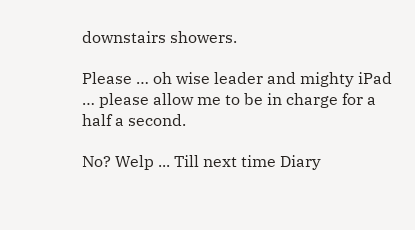downstairs showers.

Please … oh wise leader and mighty iPad … please allow me to be in charge for a half a second.

No? Welp ... Till next time Diary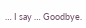… I say … Goodbye.